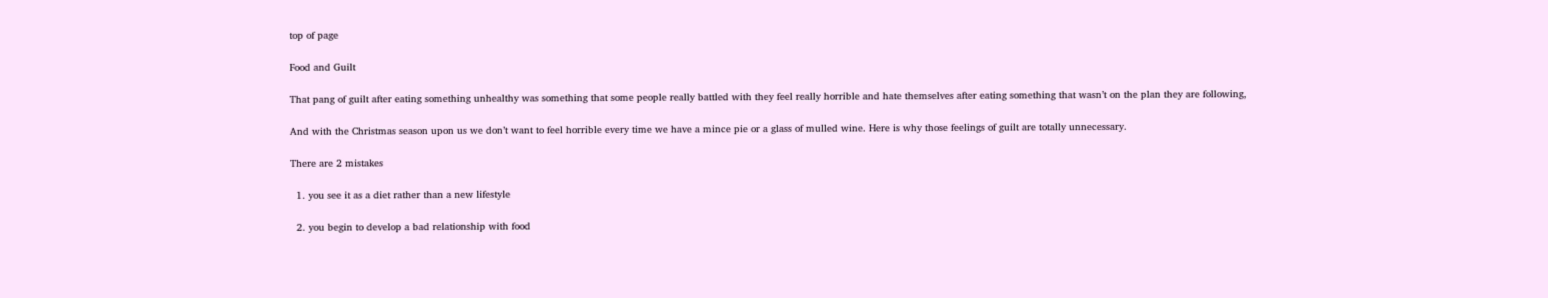top of page

Food and Guilt

That pang of guilt after eating something unhealthy was something that some people really battled with they feel really horrible and hate themselves after eating something that wasn’t on the plan they are following,

And with the Christmas season upon us we don’t want to feel horrible every time we have a mince pie or a glass of mulled wine. Here is why those feelings of guilt are totally unnecessary.

There are 2 mistakes

  1. you see it as a diet rather than a new lifestyle

  2. you begin to develop a bad relationship with food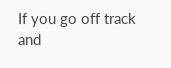If you go off track and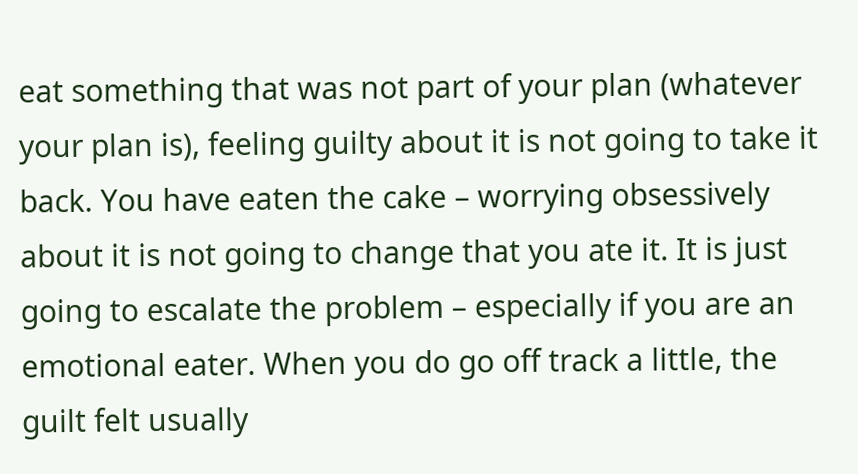eat something that was not part of your plan (whatever your plan is), feeling guilty about it is not going to take it back. You have eaten the cake – worrying obsessively about it is not going to change that you ate it. It is just going to escalate the problem – especially if you are an emotional eater. When you do go off track a little, the guilt felt usually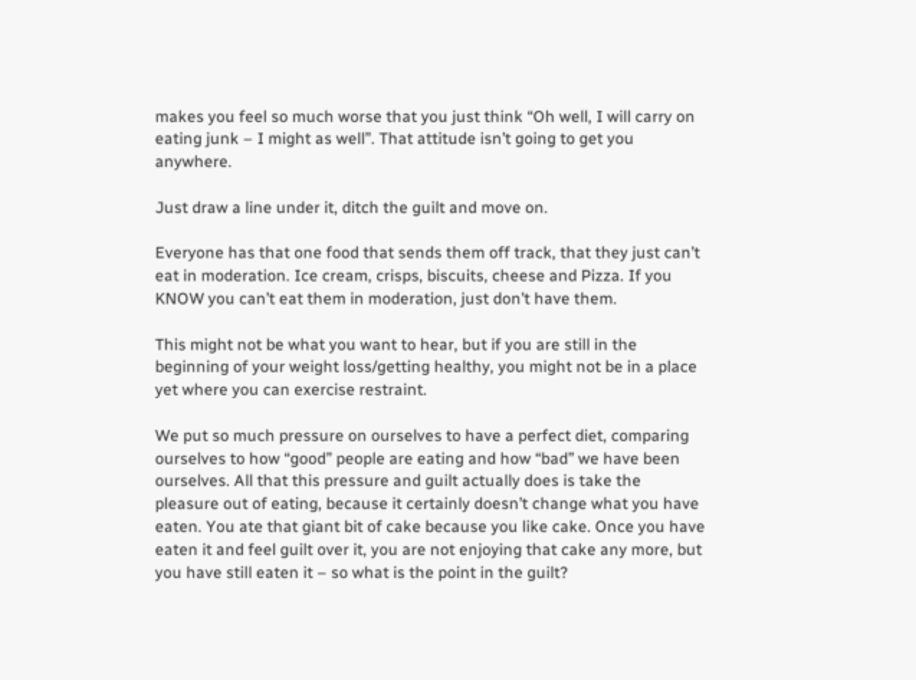makes you feel so much worse that you just think “Oh well, I will carry on eating junk – I might as well”. That attitude isn’t going to get you anywhere.

Just draw a line under it, ditch the guilt and move on.

Everyone has that one food that sends them off track, that they just can’t eat in moderation. Ice cream, crisps, biscuits, cheese and Pizza. If you KNOW you can’t eat them in moderation, just don’t have them.

This might not be what you want to hear, but if you are still in the beginning of your weight loss/getting healthy, you might not be in a place yet where you can exercise restraint.

We put so much pressure on ourselves to have a perfect diet, comparing ourselves to how “good” people are eating and how “bad” we have been ourselves. All that this pressure and guilt actually does is take the pleasure out of eating, because it certainly doesn’t change what you have eaten. You ate that giant bit of cake because you like cake. Once you have eaten it and feel guilt over it, you are not enjoying that cake any more, but you have still eaten it – so what is the point in the guilt?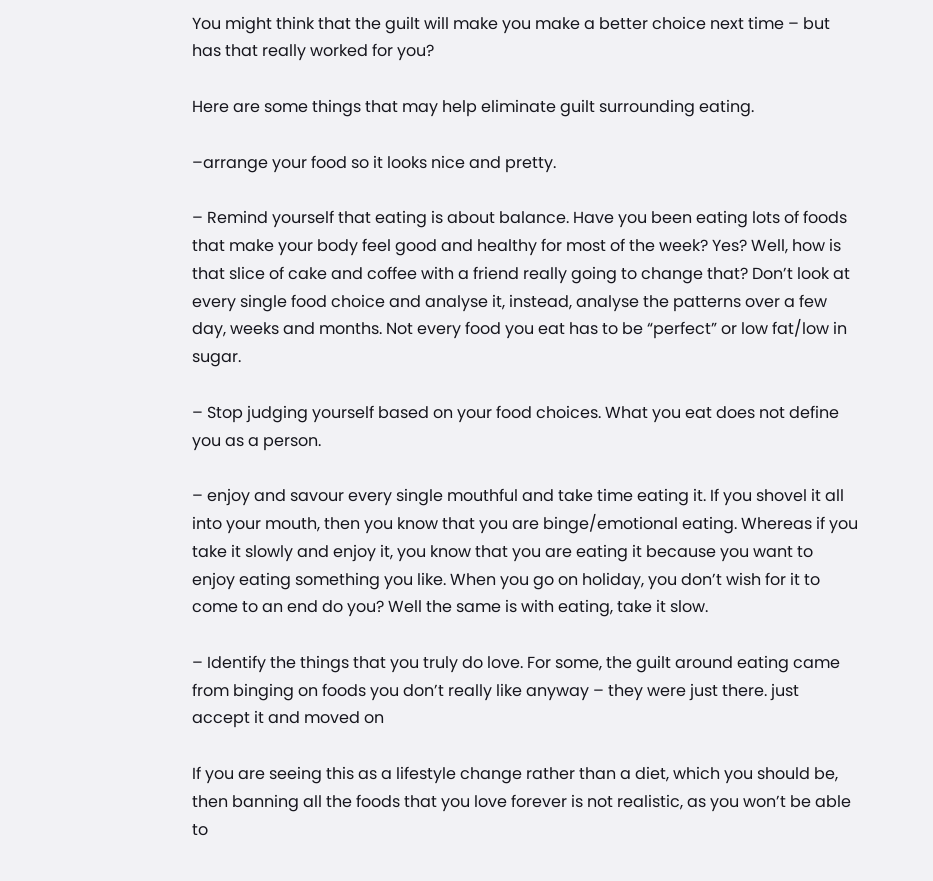You might think that the guilt will make you make a better choice next time – but has that really worked for you?

Here are some things that may help eliminate guilt surrounding eating.

–arrange your food so it looks nice and pretty.

– Remind yourself that eating is about balance. Have you been eating lots of foods that make your body feel good and healthy for most of the week? Yes? Well, how is that slice of cake and coffee with a friend really going to change that? Don’t look at every single food choice and analyse it, instead, analyse the patterns over a few day, weeks and months. Not every food you eat has to be “perfect” or low fat/low in sugar.

– Stop judging yourself based on your food choices. What you eat does not define you as a person.

– enjoy and savour every single mouthful and take time eating it. If you shovel it all into your mouth, then you know that you are binge/emotional eating. Whereas if you take it slowly and enjoy it, you know that you are eating it because you want to enjoy eating something you like. When you go on holiday, you don’t wish for it to come to an end do you? Well the same is with eating, take it slow.

– Identify the things that you truly do love. For some, the guilt around eating came from binging on foods you don’t really like anyway – they were just there. just accept it and moved on

If you are seeing this as a lifestyle change rather than a diet, which you should be, then banning all the foods that you love forever is not realistic, as you won’t be able to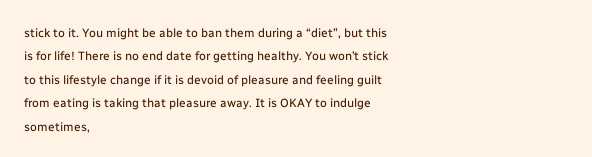stick to it. You might be able to ban them during a “diet”, but this is for life! There is no end date for getting healthy. You won’t stick to this lifestyle change if it is devoid of pleasure and feeling guilt from eating is taking that pleasure away. It is OKAY to indulge sometimes,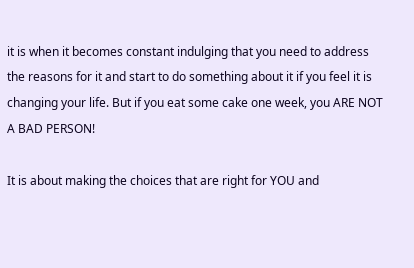it is when it becomes constant indulging that you need to address the reasons for it and start to do something about it if you feel it is changing your life. But if you eat some cake one week, you ARE NOT A BAD PERSON!

It is about making the choices that are right for YOU and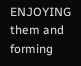ENJOYING them and forming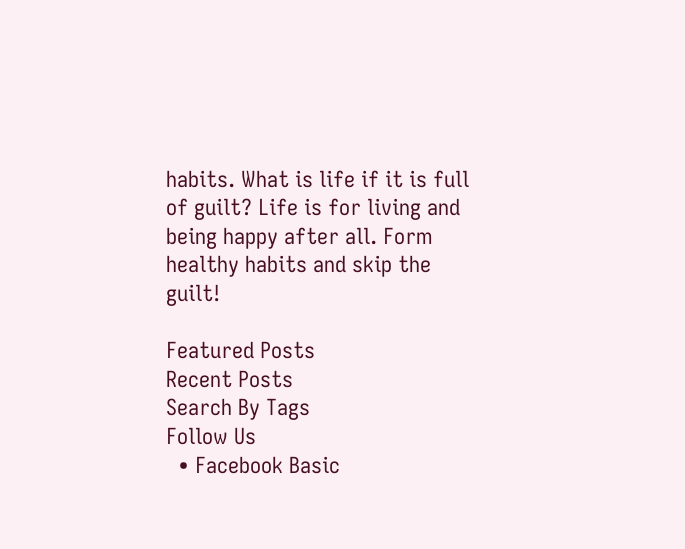habits. What is life if it is full of guilt? Life is for living and being happy after all. Form healthy habits and skip the guilt!

Featured Posts
Recent Posts
Search By Tags
Follow Us
  • Facebook Basic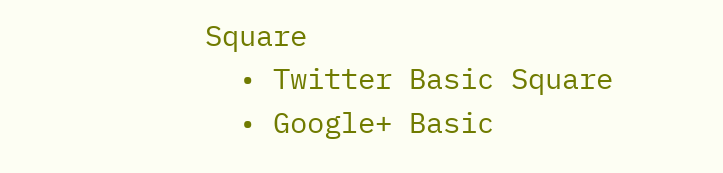Square
  • Twitter Basic Square
  • Google+ Basic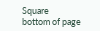Square
bottom of page